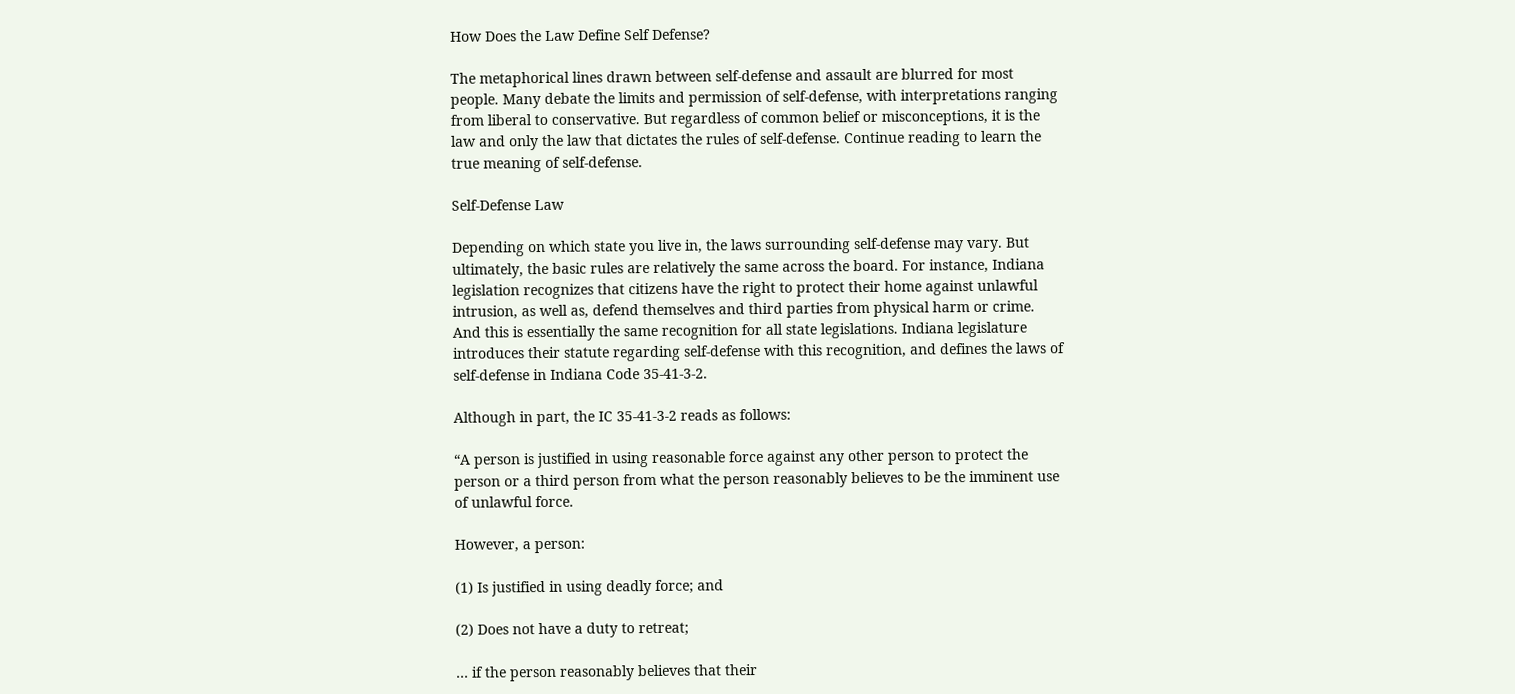How Does the Law Define Self Defense?

The metaphorical lines drawn between self-defense and assault are blurred for most people. Many debate the limits and permission of self-defense, with interpretations ranging from liberal to conservative. But regardless of common belief or misconceptions, it is the law and only the law that dictates the rules of self-defense. Continue reading to learn the true meaning of self-defense.

Self-Defense Law

Depending on which state you live in, the laws surrounding self-defense may vary. But ultimately, the basic rules are relatively the same across the board. For instance, Indiana legislation recognizes that citizens have the right to protect their home against unlawful intrusion, as well as, defend themselves and third parties from physical harm or crime. And this is essentially the same recognition for all state legislations. Indiana legislature introduces their statute regarding self-defense with this recognition, and defines the laws of self-defense in Indiana Code 35-41-3-2.

Although in part, the IC 35-41-3-2 reads as follows:

“A person is justified in using reasonable force against any other person to protect the person or a third person from what the person reasonably believes to be the imminent use of unlawful force.

However, a person:

(1) Is justified in using deadly force; and

(2) Does not have a duty to retreat;

… if the person reasonably believes that their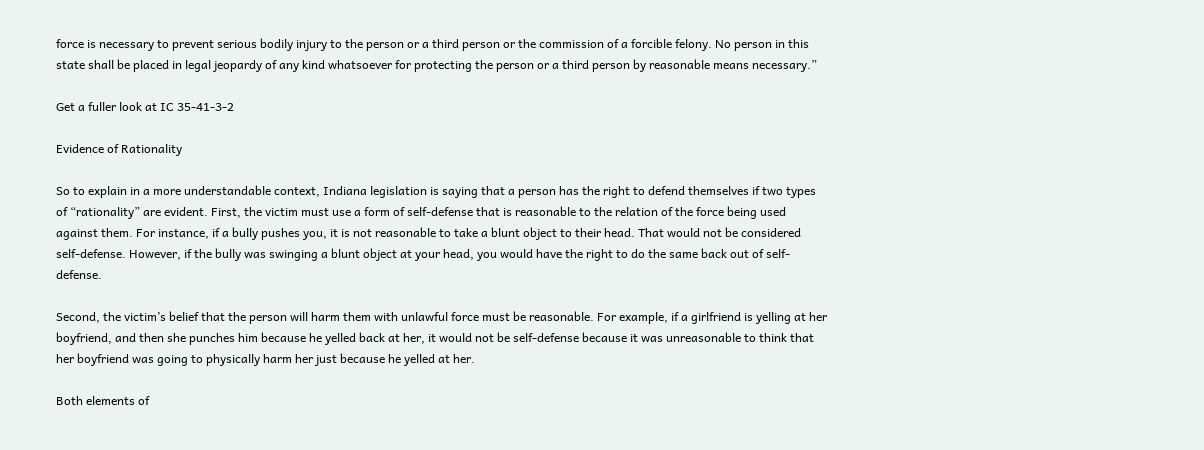force is necessary to prevent serious bodily injury to the person or a third person or the commission of a forcible felony. No person in this state shall be placed in legal jeopardy of any kind whatsoever for protecting the person or a third person by reasonable means necessary.”

Get a fuller look at IC 35-41-3-2

Evidence of Rationality

So to explain in a more understandable context, Indiana legislation is saying that a person has the right to defend themselves if two types of “rationality” are evident. First, the victim must use a form of self-defense that is reasonable to the relation of the force being used against them. For instance, if a bully pushes you, it is not reasonable to take a blunt object to their head. That would not be considered self-defense. However, if the bully was swinging a blunt object at your head, you would have the right to do the same back out of self-defense.

Second, the victim’s belief that the person will harm them with unlawful force must be reasonable. For example, if a girlfriend is yelling at her boyfriend, and then she punches him because he yelled back at her, it would not be self-defense because it was unreasonable to think that her boyfriend was going to physically harm her just because he yelled at her.

Both elements of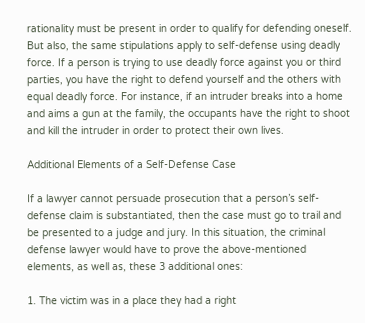rationality must be present in order to qualify for defending oneself. But also, the same stipulations apply to self-defense using deadly force. If a person is trying to use deadly force against you or third parties, you have the right to defend yourself and the others with equal deadly force. For instance, if an intruder breaks into a home and aims a gun at the family, the occupants have the right to shoot and kill the intruder in order to protect their own lives.

Additional Elements of a Self-Defense Case

If a lawyer cannot persuade prosecution that a person’s self-defense claim is substantiated, then the case must go to trail and be presented to a judge and jury. In this situation, the criminal defense lawyer would have to prove the above-mentioned elements, as well as, these 3 additional ones:

1. The victim was in a place they had a right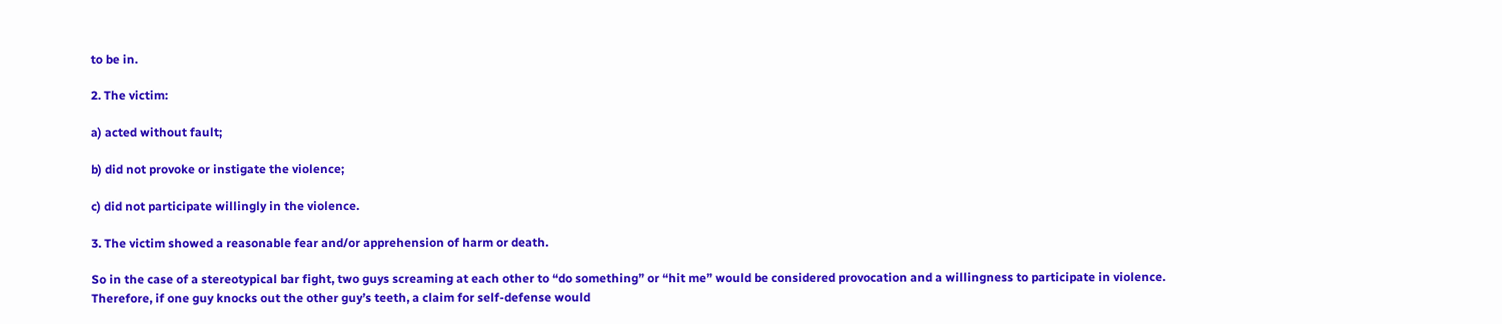to be in.

2. The victim:

a) acted without fault;

b) did not provoke or instigate the violence;

c) did not participate willingly in the violence.

3. The victim showed a reasonable fear and/or apprehension of harm or death.

So in the case of a stereotypical bar fight, two guys screaming at each other to “do something” or “hit me” would be considered provocation and a willingness to participate in violence. Therefore, if one guy knocks out the other guy’s teeth, a claim for self-defense would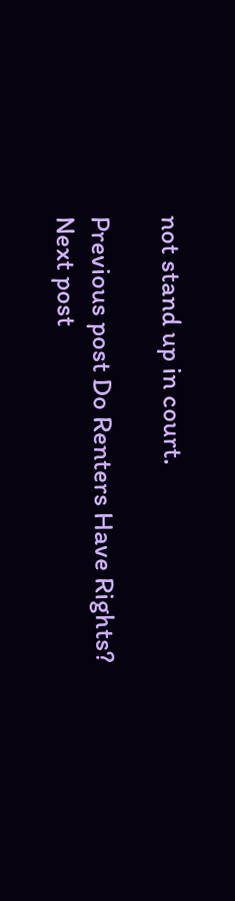not stand up in court.

Previous post Do Renters Have Rights?
Next post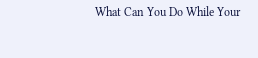What Can You Do While Your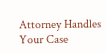Attorney Handles Your Case